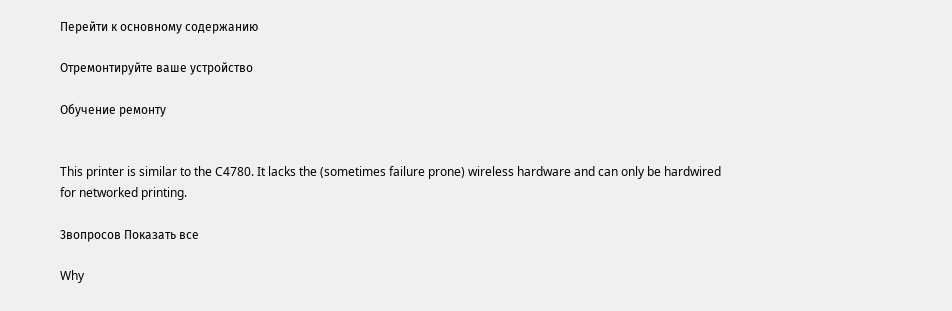Перейти к основному содержанию

Отремонтируйте ваше устройство

Обучение ремонту


This printer is similar to the C4780. It lacks the (sometimes failure prone) wireless hardware and can only be hardwired for networked printing.

3вопросов Показать все

Why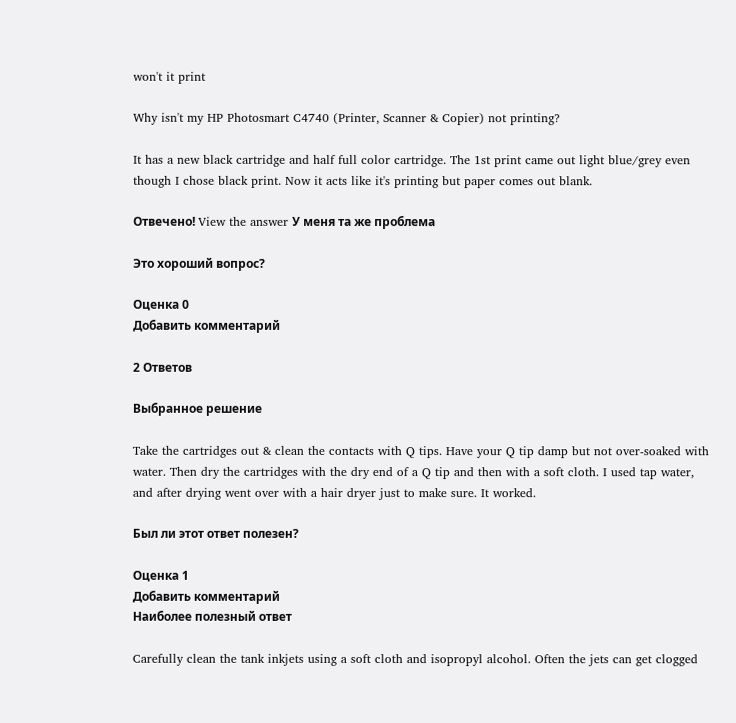won't it print

Why isn't my HP Photosmart C4740 (Printer, Scanner & Copier) not printing?

It has a new black cartridge and half full color cartridge. The 1st print came out light blue/grey even though I chose black print. Now it acts like it's printing but paper comes out blank.

Отвечено! View the answer У меня та же проблема

Это хороший вопрос?

Оценка 0
Добавить комментарий

2 Ответов

Выбранное решение

Take the cartridges out & clean the contacts with Q tips. Have your Q tip damp but not over-soaked with water. Then dry the cartridges with the dry end of a Q tip and then with a soft cloth. I used tap water, and after drying went over with a hair dryer just to make sure. It worked.

Был ли этот ответ полезен?

Оценка 1
Добавить комментарий
Наиболее полезный ответ

Carefully clean the tank inkjets using a soft cloth and isopropyl alcohol. Often the jets can get clogged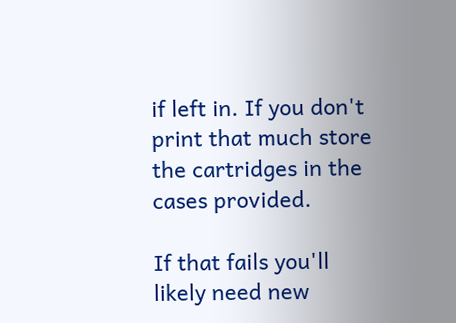if left in. If you don't print that much store the cartridges in the cases provided.

If that fails you'll likely need new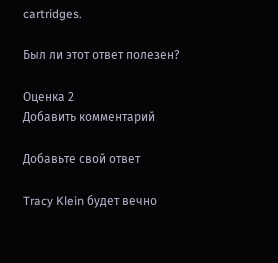cartridges.

Был ли этот ответ полезен?

Оценка 2
Добавить комментарий

Добавьте свой ответ

Tracy Klein будет вечно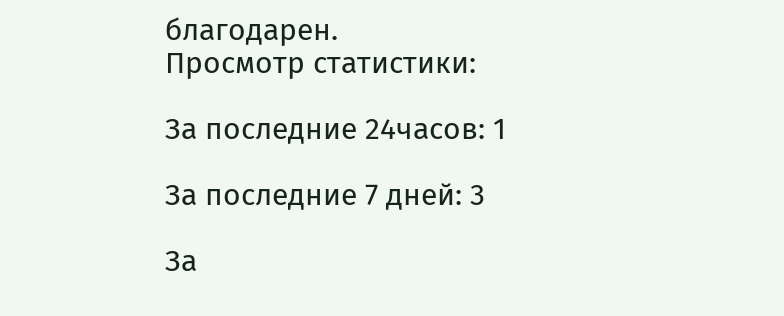благодарен.
Просмотр статистики:

За последние 24часов: 1

За последние 7 дней: 3

За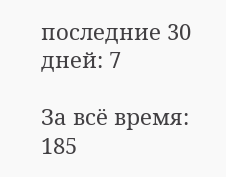последние 30 дней: 7

За всё время: 185